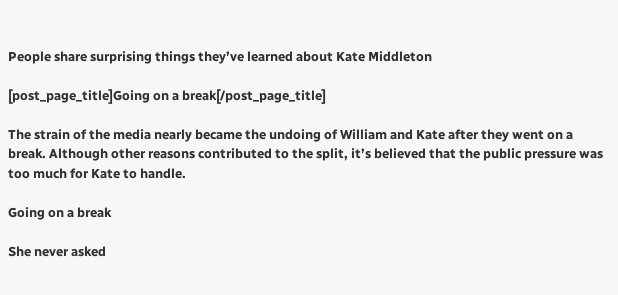People share surprising things they’ve learned about Kate Middleton

[post_page_title]Going on a break[/post_page_title]

The strain of the media nearly became the undoing of William and Kate after they went on a break. Although other reasons contributed to the split, it’s believed that the public pressure was too much for Kate to handle.

Going on a break

She never asked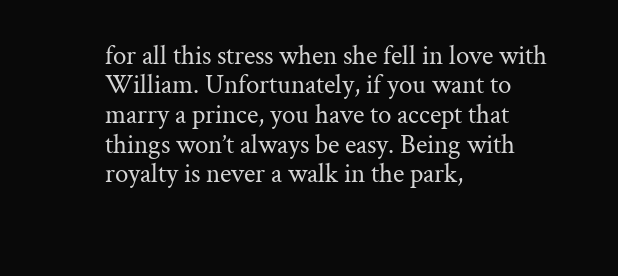for all this stress when she fell in love with William. Unfortunately, if you want to marry a prince, you have to accept that things won’t always be easy. Being with royalty is never a walk in the park,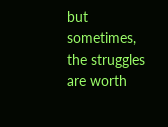but sometimes, the struggles are worth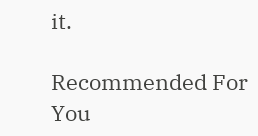it.

Recommended For You